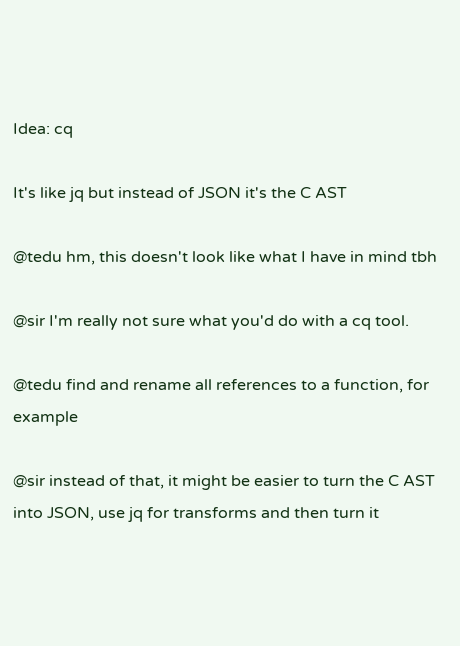Idea: cq

It's like jq but instead of JSON it's the C AST

@tedu hm, this doesn't look like what I have in mind tbh

@sir I'm really not sure what you'd do with a cq tool.

@tedu find and rename all references to a function, for example

@sir instead of that, it might be easier to turn the C AST into JSON, use jq for transforms and then turn it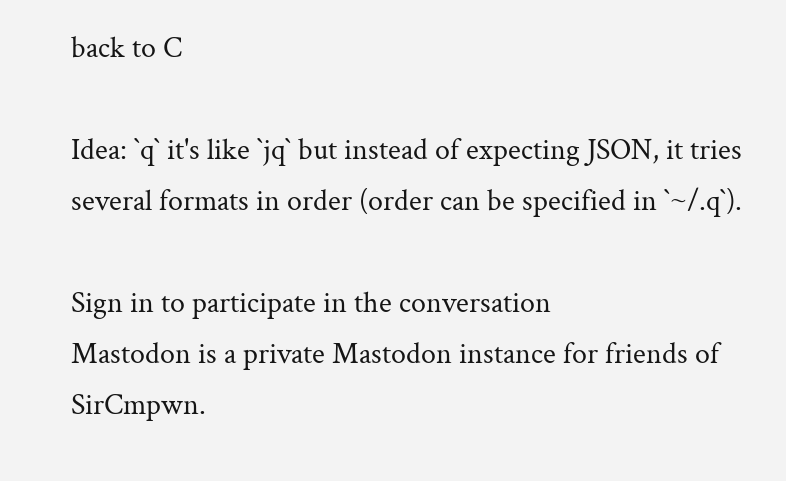back to C

Idea: `q` it's like `jq` but instead of expecting JSON, it tries several formats in order (order can be specified in `~/.q`).

Sign in to participate in the conversation
Mastodon is a private Mastodon instance for friends of SirCmpwn.